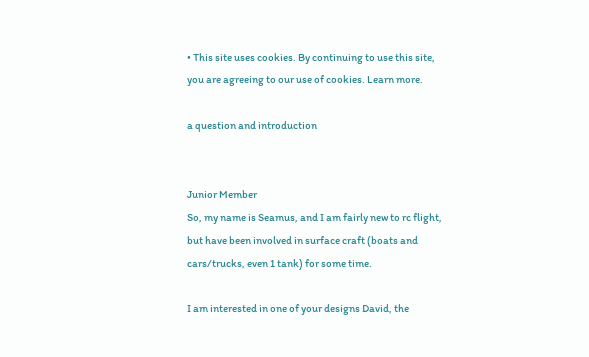• This site uses cookies. By continuing to use this site, you are agreeing to our use of cookies. Learn more.

a question and introduction


Junior Member
So, my name is Seamus, and I am fairly new to rc flight, but have been involved in surface craft (boats and cars/trucks, even 1 tank) for some time.

I am interested in one of your designs David, the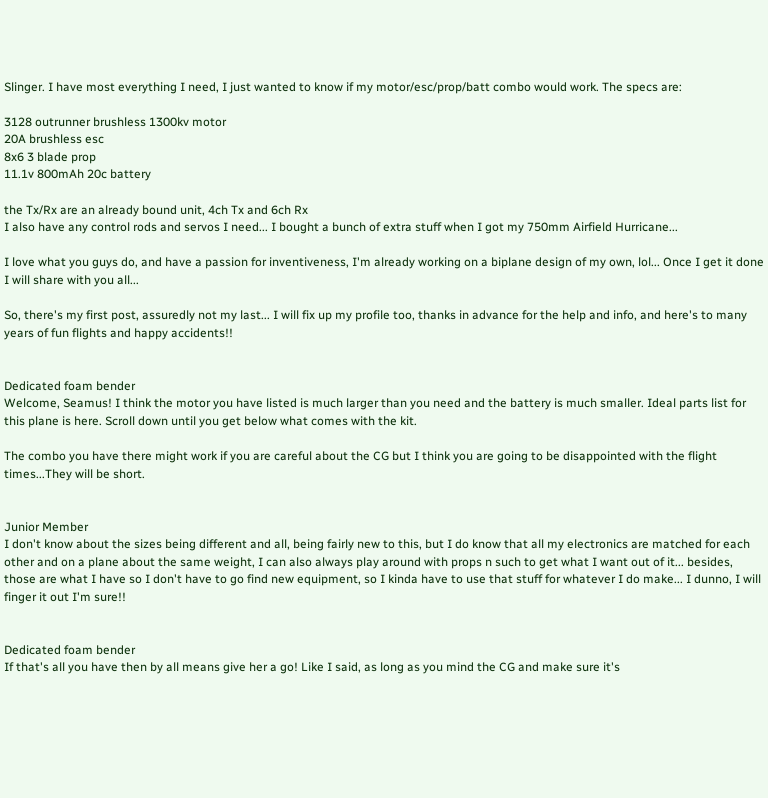Slinger. I have most everything I need, I just wanted to know if my motor/esc/prop/batt combo would work. The specs are:

3128 outrunner brushless 1300kv motor
20A brushless esc
8x6 3 blade prop
11.1v 800mAh 20c battery

the Tx/Rx are an already bound unit, 4ch Tx and 6ch Rx
I also have any control rods and servos I need... I bought a bunch of extra stuff when I got my 750mm Airfield Hurricane...

I love what you guys do, and have a passion for inventiveness, I'm already working on a biplane design of my own, lol... Once I get it done I will share with you all...

So, there's my first post, assuredly not my last... I will fix up my profile too, thanks in advance for the help and info, and here's to many years of fun flights and happy accidents!!


Dedicated foam bender
Welcome, Seamus! I think the motor you have listed is much larger than you need and the battery is much smaller. Ideal parts list for this plane is here. Scroll down until you get below what comes with the kit.

The combo you have there might work if you are careful about the CG but I think you are going to be disappointed with the flight times...They will be short.


Junior Member
I don't know about the sizes being different and all, being fairly new to this, but I do know that all my electronics are matched for each other and on a plane about the same weight, I can also always play around with props n such to get what I want out of it... besides, those are what I have so I don't have to go find new equipment, so I kinda have to use that stuff for whatever I do make... I dunno, I will finger it out I'm sure!!


Dedicated foam bender
If that's all you have then by all means give her a go! Like I said, as long as you mind the CG and make sure it's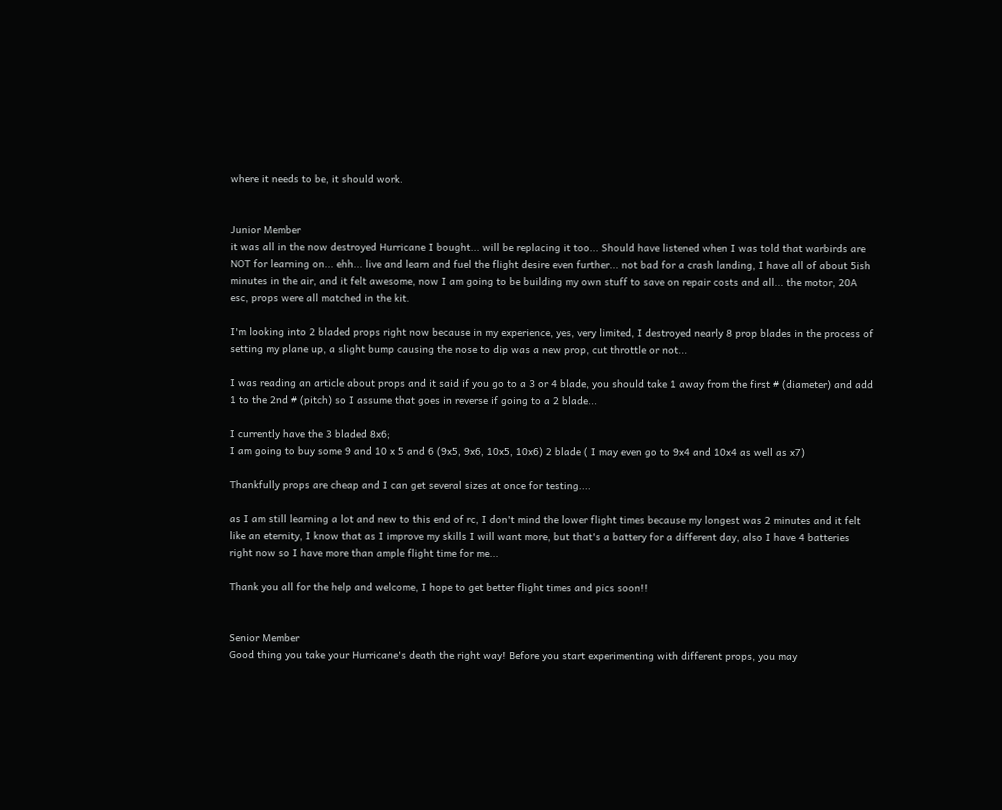where it needs to be, it should work.


Junior Member
it was all in the now destroyed Hurricane I bought... will be replacing it too... Should have listened when I was told that warbirds are NOT for learning on... ehh... live and learn and fuel the flight desire even further... not bad for a crash landing, I have all of about 5ish minutes in the air, and it felt awesome, now I am going to be building my own stuff to save on repair costs and all... the motor, 20A esc, props were all matched in the kit.

I'm looking into 2 bladed props right now because in my experience, yes, very limited, I destroyed nearly 8 prop blades in the process of setting my plane up, a slight bump causing the nose to dip was a new prop, cut throttle or not...

I was reading an article about props and it said if you go to a 3 or 4 blade, you should take 1 away from the first # (diameter) and add 1 to the 2nd # (pitch) so I assume that goes in reverse if going to a 2 blade...

I currently have the 3 bladed 8x6;
I am going to buy some 9 and 10 x 5 and 6 (9x5, 9x6, 10x5, 10x6) 2 blade ( I may even go to 9x4 and 10x4 as well as x7)

Thankfully props are cheap and I can get several sizes at once for testing....

as I am still learning a lot and new to this end of rc, I don't mind the lower flight times because my longest was 2 minutes and it felt like an eternity, I know that as I improve my skills I will want more, but that's a battery for a different day, also I have 4 batteries right now so I have more than ample flight time for me...

Thank you all for the help and welcome, I hope to get better flight times and pics soon!!


Senior Member
Good thing you take your Hurricane's death the right way! Before you start experimenting with different props, you may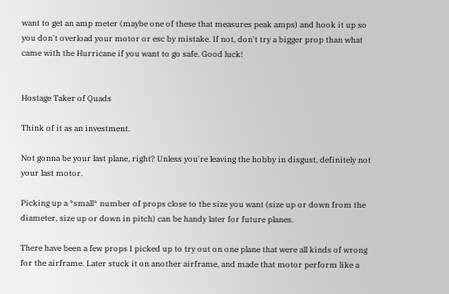want to get an amp meter (maybe one of these that measures peak amps) and hook it up so you don't overload your motor or esc by mistake. If not, don't try a bigger prop than what came with the Hurricane if you want to go safe. Good luck!


Hostage Taker of Quads

Think of it as an investment.

Not gonna be your last plane, right? Unless you're leaving the hobby in disgust, definitely not your last motor.

Picking up a *small* number of props close to the size you want (size up or down from the diameter, size up or down in pitch) can be handy later for future planes.

There have been a few props I picked up to try out on one plane that were all kinds of wrong for the airframe. Later stuck it on another airframe, and made that motor perform like a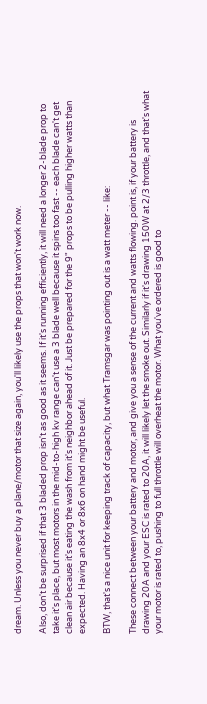dream. Unless you never buy a plane/motor that size again, you'll likely use the props that won't work now.

Also, don't be surprised if that 3 bladed prop isn't as good as it seems. If it's running efficiently, it will need a longer 2-blade prop to take it's place, but most motors in the mid-to-high kv range can't use a 3 blade well because it spins too fast -- each blade can't get clean air because it's eating the wash from it's neighbor ahead of it. Just be prepared for the 9" props to be pulling higher watts than expected. Having an 8x4 or 8x6 on hand might be useful.

BTW, that's a nice unit for keeping track of capacity, but what Tramsgar was pointing out is a watt meter -- like:

These connect between your battery and motor, and give you a sense of the current and watts flowing. point is, if your battery is drawing 20A and your ESC is rated to 20A, it will likely let the smoke out. Similarly if it's drawing 150W at 2/3 throttle, and that's what your motor is rated to, pushing to full throttle will overheat the motor. What you've ordered is good to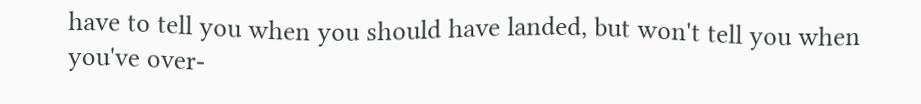have to tell you when you should have landed, but won't tell you when you've over-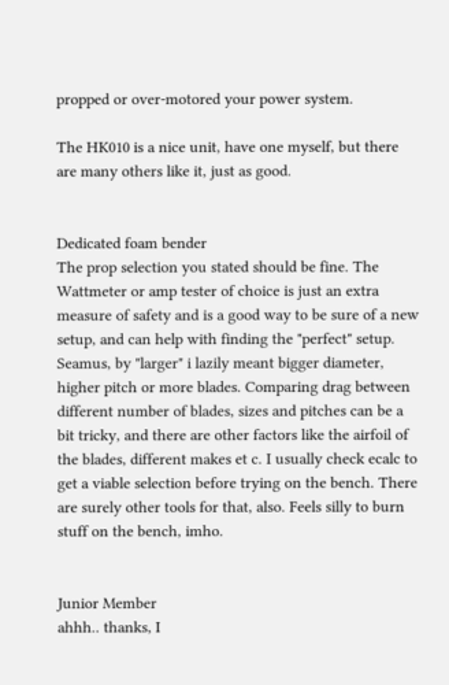propped or over-motored your power system.

The HK010 is a nice unit, have one myself, but there are many others like it, just as good.


Dedicated foam bender
The prop selection you stated should be fine. The Wattmeter or amp tester of choice is just an extra measure of safety and is a good way to be sure of a new setup, and can help with finding the "perfect" setup.
Seamus, by "larger" i lazily meant bigger diameter, higher pitch or more blades. Comparing drag between different number of blades, sizes and pitches can be a bit tricky, and there are other factors like the airfoil of the blades, different makes et c. I usually check ecalc to get a viable selection before trying on the bench. There are surely other tools for that, also. Feels silly to burn stuff on the bench, imho.


Junior Member
ahhh.. thanks, I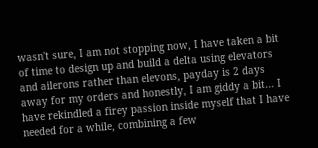wasn't sure, I am not stopping now, I have taken a bit of time to design up and build a delta using elevators and ailerons rather than elevons, payday is 2 days away for my orders and honestly, I am giddy a bit... I have rekindled a firey passion inside myself that I have needed for a while, combining a few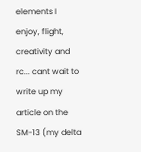elements I enjoy, flight, creativity and rc... cant wait to write up my article on the SM-13 (my delta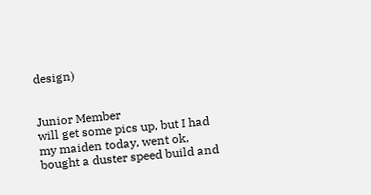design)


Junior Member
will get some pics up, but I had my maiden today, went ok, bought a duster speed build and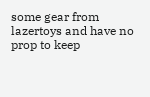some gear from lazertoys and have no prop to keep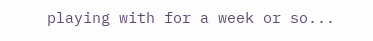playing with for a week or so...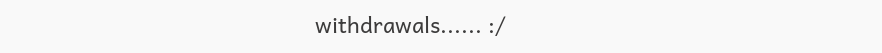withdrawals...... :/